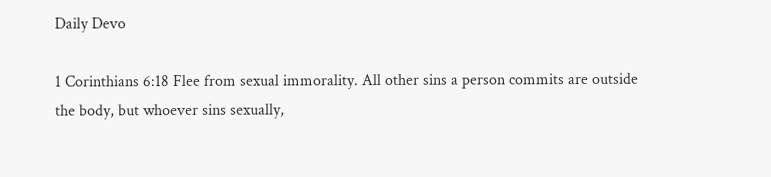Daily Devo

1 Corinthians 6:18 Flee from sexual immorality. All other sins a person commits are outside the body, but whoever sins sexually,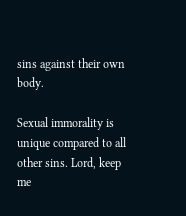sins against their own body.

Sexual immorality is unique compared to all other sins. Lord, keep me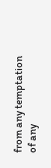from any temptation of any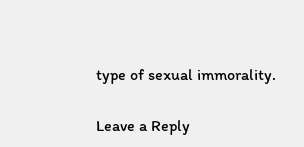type of sexual immorality.

Leave a Reply